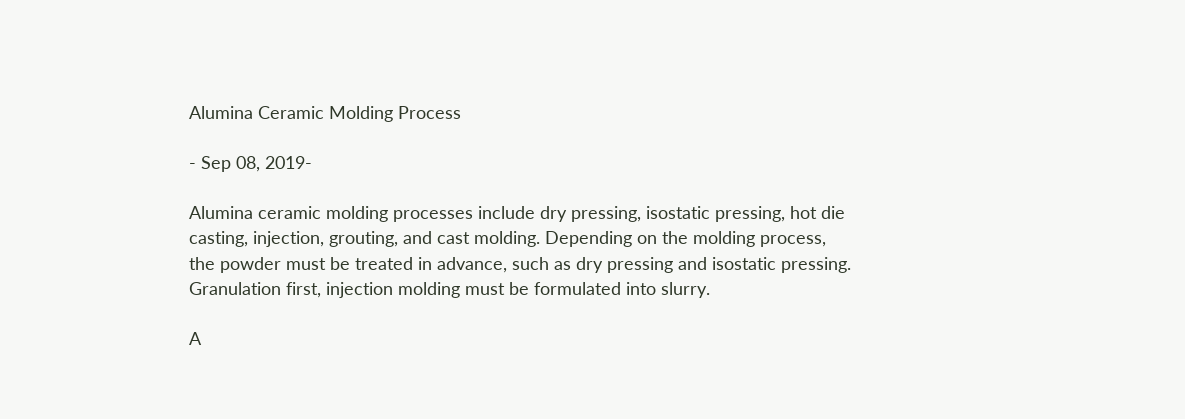Alumina Ceramic Molding Process

- Sep 08, 2019-

Alumina ceramic molding processes include dry pressing, isostatic pressing, hot die casting, injection, grouting, and cast molding. Depending on the molding process, the powder must be treated in advance, such as dry pressing and isostatic pressing. Granulation first, injection molding must be formulated into slurry.

A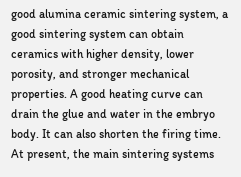good alumina ceramic sintering system, a good sintering system can obtain ceramics with higher density, lower porosity, and stronger mechanical properties. A good heating curve can drain the glue and water in the embryo body. It can also shorten the firing time. At present, the main sintering systems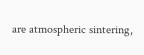are atmospheric sintering,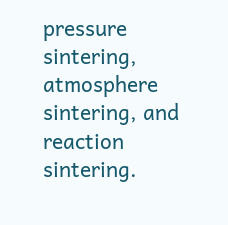pressure sintering, atmosphere sintering, and reaction sintering.